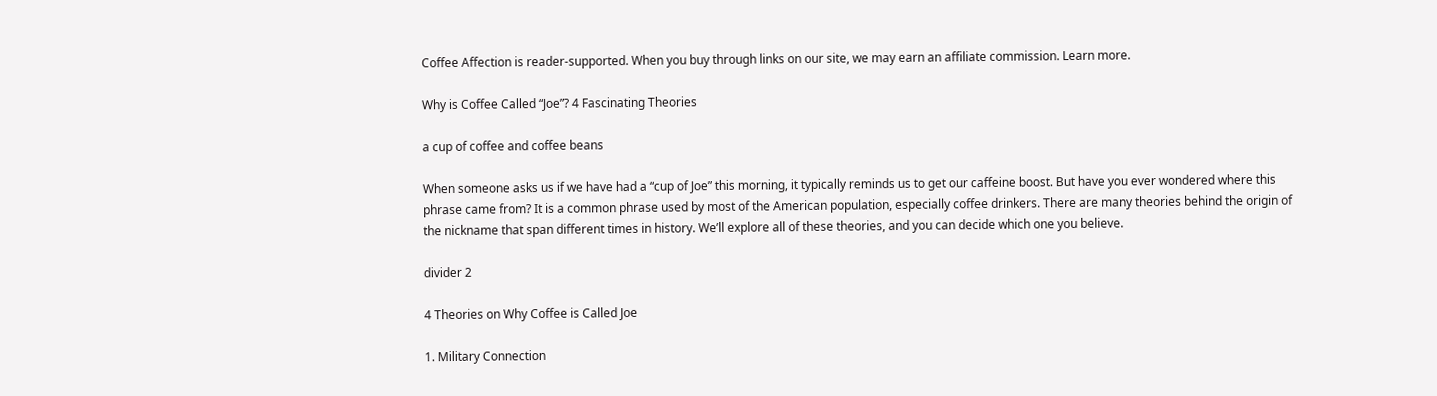Coffee Affection is reader-supported. When you buy through links on our site, we may earn an affiliate commission. Learn more.

Why is Coffee Called “Joe”? 4 Fascinating Theories

a cup of coffee and coffee beans

When someone asks us if we have had a “cup of Joe” this morning, it typically reminds us to get our caffeine boost. But have you ever wondered where this phrase came from? It is a common phrase used by most of the American population, especially coffee drinkers. There are many theories behind the origin of the nickname that span different times in history. We’ll explore all of these theories, and you can decide which one you believe.

divider 2

4 Theories on Why Coffee is Called Joe

1. Military Connection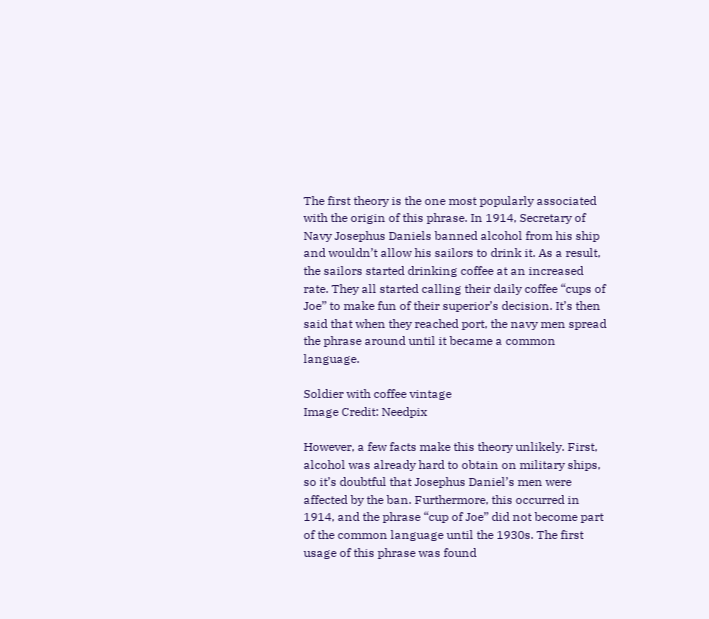The first theory is the one most popularly associated with the origin of this phrase. In 1914, Secretary of Navy Josephus Daniels banned alcohol from his ship and wouldn’t allow his sailors to drink it. As a result, the sailors started drinking coffee at an increased rate. They all started calling their daily coffee “cups of Joe” to make fun of their superior’s decision. It’s then said that when they reached port, the navy men spread the phrase around until it became a common language.

Soldier with coffee vintage
Image Credit: Needpix

However, a few facts make this theory unlikely. First, alcohol was already hard to obtain on military ships, so it’s doubtful that Josephus Daniel’s men were affected by the ban. Furthermore, this occurred in 1914, and the phrase “cup of Joe” did not become part of the common language until the 1930s. The first usage of this phrase was found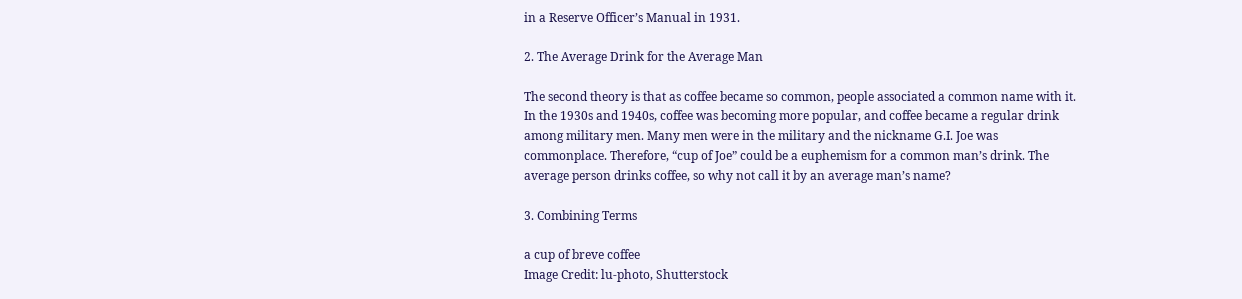in a Reserve Officer’s Manual in 1931.

2. The Average Drink for the Average Man

The second theory is that as coffee became so common, people associated a common name with it. In the 1930s and 1940s, coffee was becoming more popular, and coffee became a regular drink among military men. Many men were in the military and the nickname G.I. Joe was commonplace. Therefore, “cup of Joe” could be a euphemism for a common man’s drink. The average person drinks coffee, so why not call it by an average man’s name?

3. Combining Terms

a cup of breve coffee
Image Credit: lu-photo, Shutterstock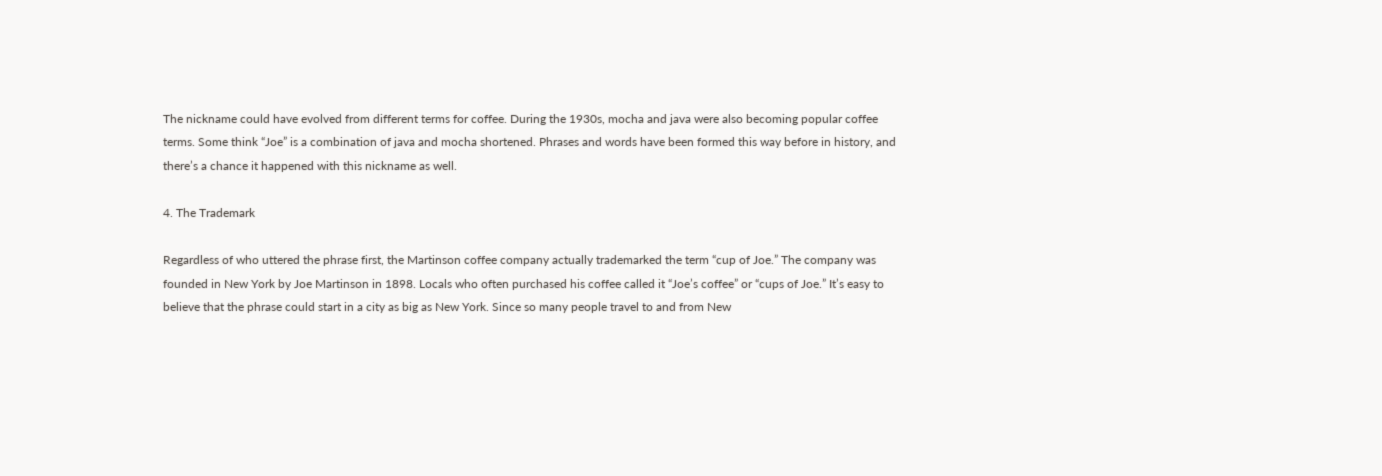The nickname could have evolved from different terms for coffee. During the 1930s, mocha and java were also becoming popular coffee terms. Some think “Joe” is a combination of java and mocha shortened. Phrases and words have been formed this way before in history, and there’s a chance it happened with this nickname as well.

4. The Trademark

Regardless of who uttered the phrase first, the Martinson coffee company actually trademarked the term “cup of Joe.” The company was founded in New York by Joe Martinson in 1898. Locals who often purchased his coffee called it “Joe’s coffee” or “cups of Joe.” It’s easy to believe that the phrase could start in a city as big as New York. Since so many people travel to and from New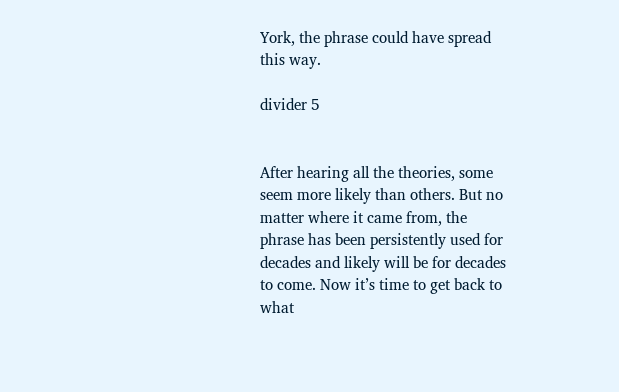York, the phrase could have spread this way.

divider 5


After hearing all the theories, some seem more likely than others. But no matter where it came from, the phrase has been persistently used for decades and likely will be for decades to come. Now it’s time to get back to what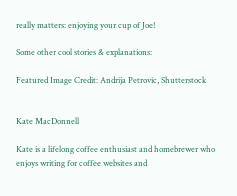really matters: enjoying your cup of Joe!

Some other cool stories & explanations:

Featured Image Credit: Andrija Petrovic, Shutterstock


Kate MacDonnell

Kate is a lifelong coffee enthusiast and homebrewer who enjoys writing for coffee websites and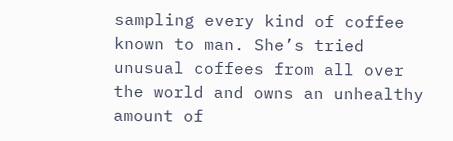sampling every kind of coffee known to man. She’s tried unusual coffees from all over the world and owns an unhealthy amount of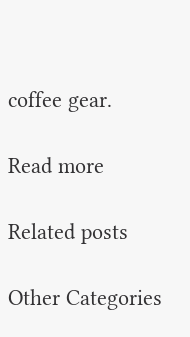coffee gear.

Read more

Related posts

Other Categories